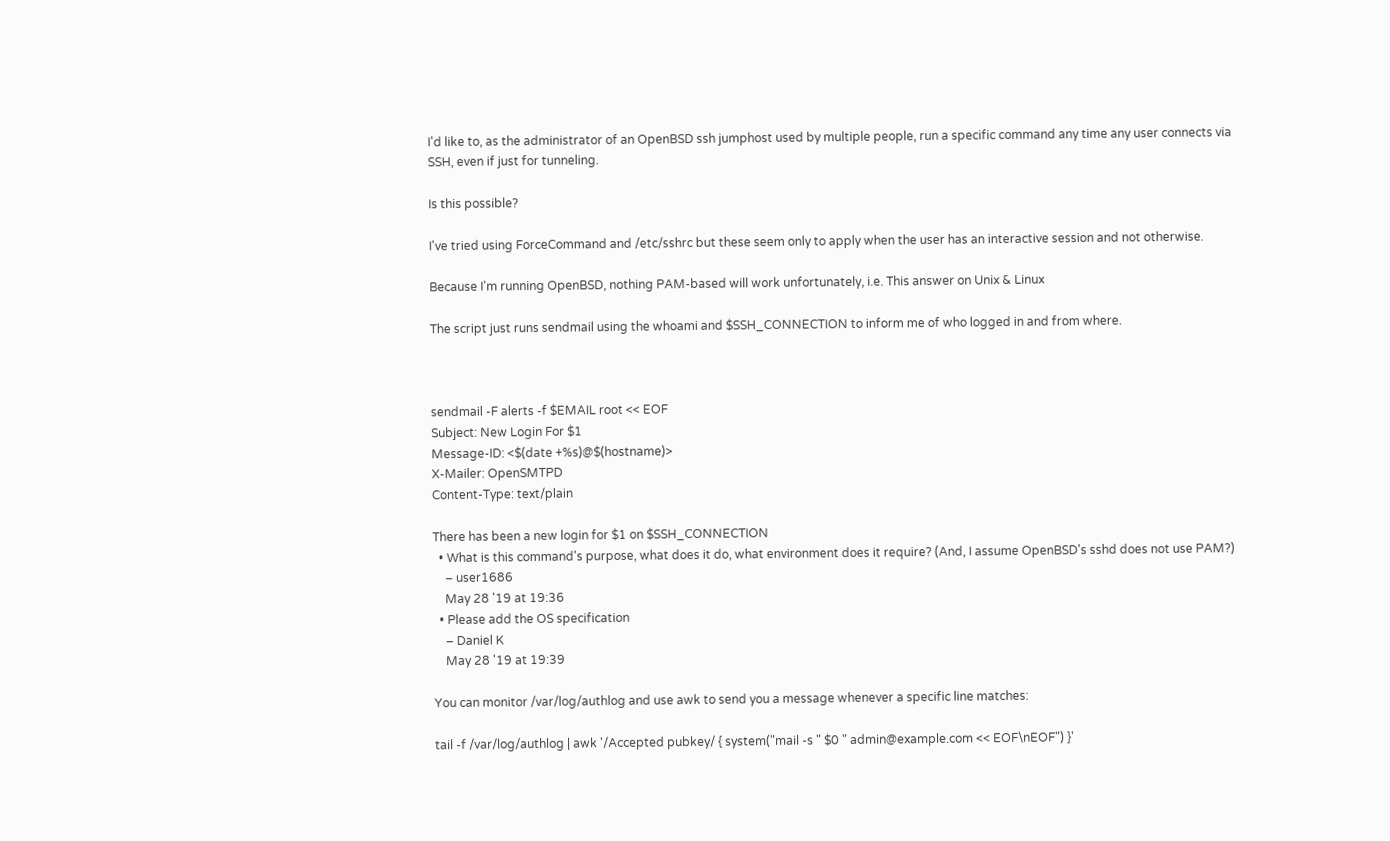I'd like to, as the administrator of an OpenBSD ssh jumphost used by multiple people, run a specific command any time any user connects via SSH, even if just for tunneling.

Is this possible?

I've tried using ForceCommand and /etc/sshrc but these seem only to apply when the user has an interactive session and not otherwise.

Because I'm running OpenBSD, nothing PAM-based will work unfortunately, i.e. This answer on Unix & Linux

The script just runs sendmail using the whoami and $SSH_CONNECTION to inform me of who logged in and from where.



sendmail -F alerts -f $EMAIL root << EOF
Subject: New Login For $1
Message-ID: <$(date +%s)@$(hostname)>
X-Mailer: OpenSMTPD
Content-Type: text/plain

There has been a new login for $1 on $SSH_CONNECTION
  • What is this command's purpose, what does it do, what environment does it require? (And, I assume OpenBSD's sshd does not use PAM?)
    – user1686
    May 28 '19 at 19:36
  • Please add the OS specification
    – Daniel K
    May 28 '19 at 19:39

You can monitor /var/log/authlog and use awk to send you a message whenever a specific line matches:

tail -f /var/log/authlog | awk '/Accepted pubkey/ { system("mail -s " $0 " admin@example.com << EOF\nEOF") }'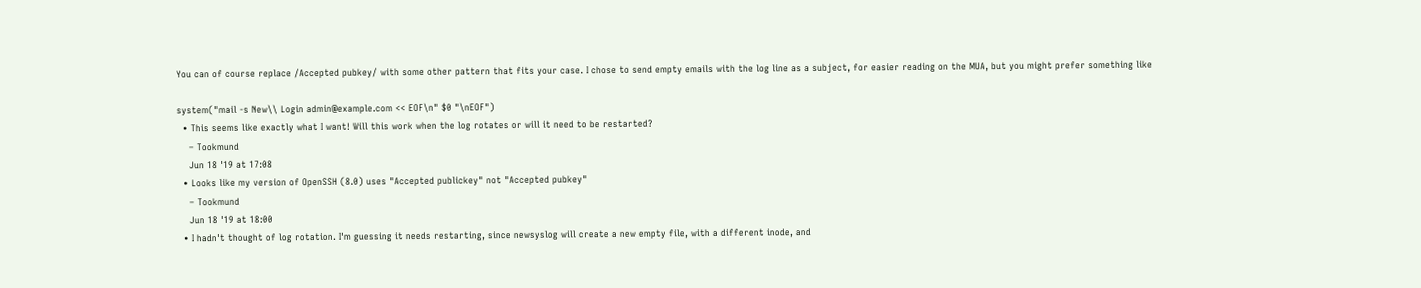You can of course replace /Accepted pubkey/ with some other pattern that fits your case. I chose to send empty emails with the log line as a subject, for easier reading on the MUA, but you might prefer something like

system("mail -s New\\ Login admin@example.com << EOF\n" $0 "\nEOF")
  • This seems like exactly what I want! Will this work when the log rotates or will it need to be restarted?
    – Tookmund
    Jun 18 '19 at 17:08
  • Looks like my version of OpenSSH (8.0) uses "Accepted publickey" not "Accepted pubkey"
    – Tookmund
    Jun 18 '19 at 18:00
  • I hadn't thought of log rotation. I'm guessing it needs restarting, since newsyslog will create a new empty file, with a different inode, and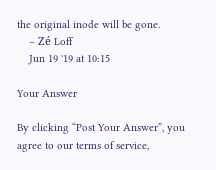the original inode will be gone.
    – Zé Loff
    Jun 19 '19 at 10:15

Your Answer

By clicking “Post Your Answer”, you agree to our terms of service,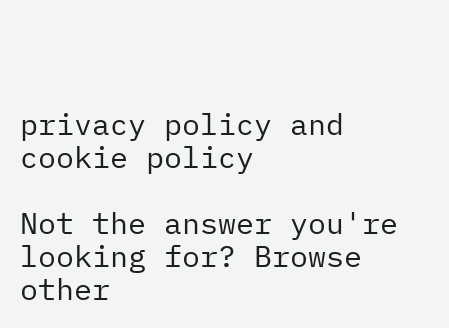privacy policy and cookie policy

Not the answer you're looking for? Browse other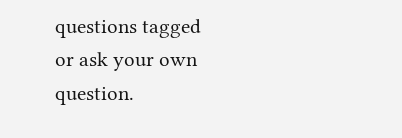questions tagged or ask your own question.